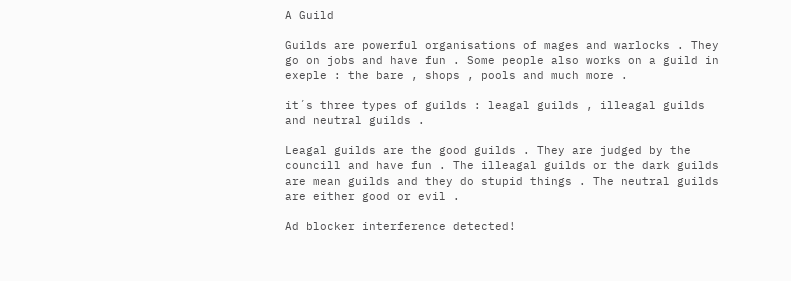A Guild

Guilds are powerful organisations of mages and warlocks . They go on jobs and have fun . Some people also works on a guild in exeple : the bare , shops , pools and much more .

it´s three types of guilds : leagal guilds , illeagal guilds and neutral guilds .

Leagal guilds are the good guilds . They are judged by the councill and have fun . The illeagal guilds or the dark guilds are mean guilds and they do stupid things . The neutral guilds are either good or evil .

Ad blocker interference detected!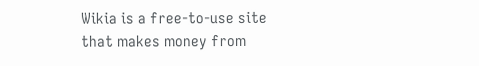Wikia is a free-to-use site that makes money from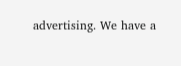advertising. We have a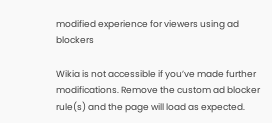modified experience for viewers using ad blockers

Wikia is not accessible if you’ve made further modifications. Remove the custom ad blocker rule(s) and the page will load as expected.